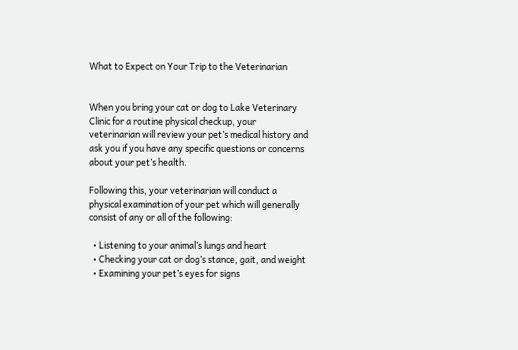What to Expect on Your Trip to the Veterinarian


When you bring your cat or dog to Lake Veterinary Clinic for a routine physical checkup, your veterinarian will review your pet’s medical history and ask you if you have any specific questions or concerns about your pet’s health.

Following this, your veterinarian will conduct a physical examination of your pet which will generally consist of any or all of the following:

  • Listening to your animal’s lungs and heart
  • Checking your cat or dog’s stance, gait, and weight
  • Examining your pet’s eyes for signs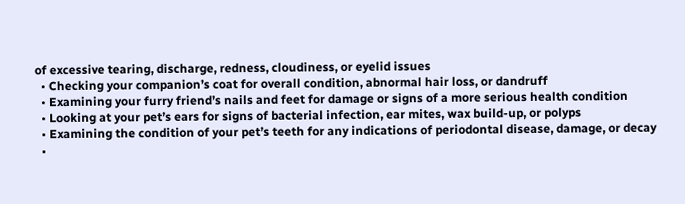of excessive tearing, discharge, redness, cloudiness, or eyelid issues
  • Checking your companion’s coat for overall condition, abnormal hair loss, or dandruff
  • Examining your furry friend’s nails and feet for damage or signs of a more serious health condition
  • Looking at your pet’s ears for signs of bacterial infection, ear mites, wax build-up, or polyps
  • Examining the condition of your pet’s teeth for any indications of periodontal disease, damage, or decay
  •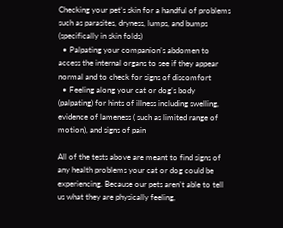Checking your pet’s skin for a handful of problems such as parasites, dryness, lumps, and bumps (specifically in skin folds)
  • Palpating your companion’s abdomen to access the internal organs to see if they appear normal and to check for signs of discomfort
  • Feeling along your cat or dog’s body (palpating) for hints of illness including swelling, evidence of lameness ( such as limited range of motion), and signs of pain

All of the tests above are meant to find signs of any health problems your cat or dog could be experiencing. Because our pets aren’t able to tell us what they are physically feeling,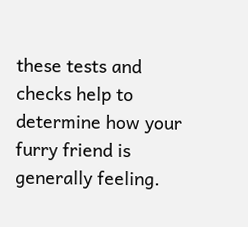these tests and checks help to determine how your furry friend is generally feeling.